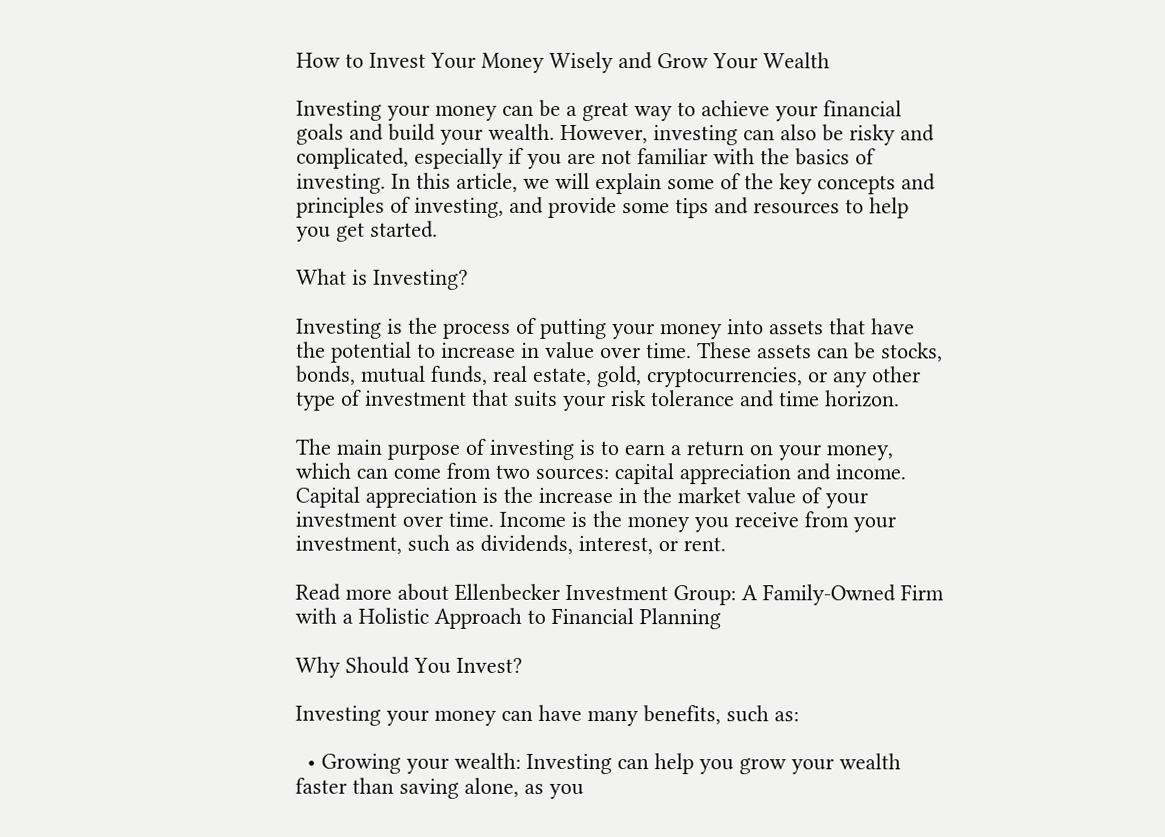How to Invest Your Money Wisely and Grow Your Wealth

Investing your money can be a great way to achieve your financial goals and build your wealth. However, investing can also be risky and complicated, especially if you are not familiar with the basics of investing. In this article, we will explain some of the key concepts and principles of investing, and provide some tips and resources to help you get started.

What is Investing?

Investing is the process of putting your money into assets that have the potential to increase in value over time. These assets can be stocks, bonds, mutual funds, real estate, gold, cryptocurrencies, or any other type of investment that suits your risk tolerance and time horizon.

The main purpose of investing is to earn a return on your money, which can come from two sources: capital appreciation and income. Capital appreciation is the increase in the market value of your investment over time. Income is the money you receive from your investment, such as dividends, interest, or rent.

Read more about Ellenbecker Investment Group: A Family-Owned Firm with a Holistic Approach to Financial Planning

Why Should You Invest?

Investing your money can have many benefits, such as:

  • Growing your wealth: Investing can help you grow your wealth faster than saving alone, as you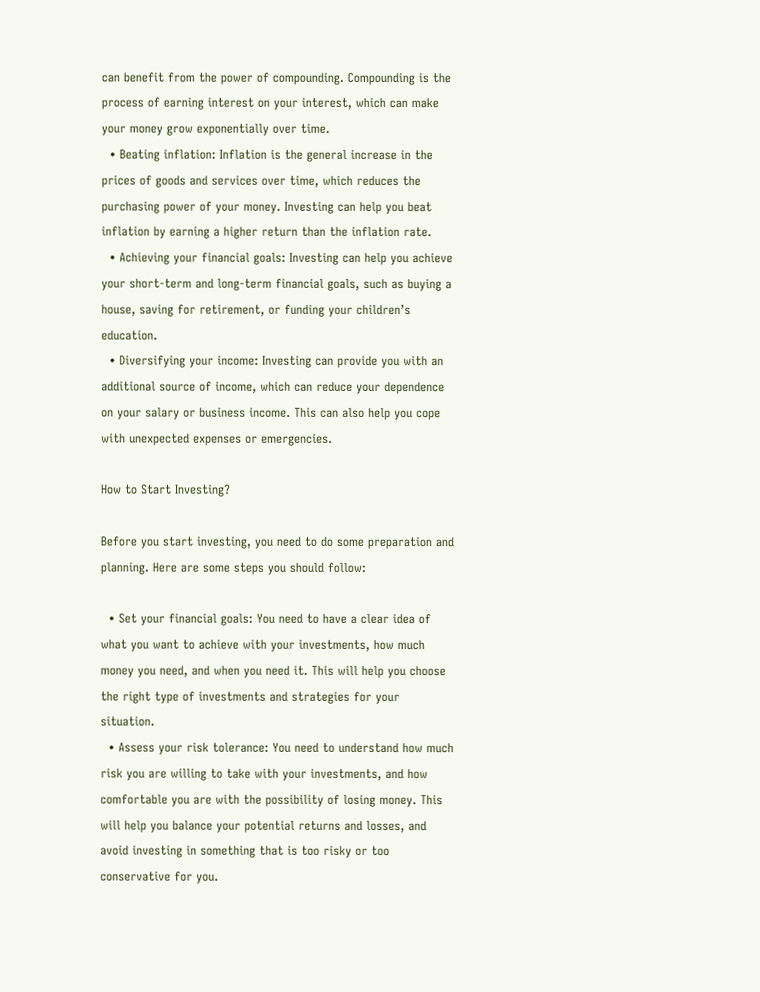can benefit from the power of compounding. Compounding is the process of earning interest on your interest, which can make your money grow exponentially over time.
  • Beating inflation: Inflation is the general increase in the prices of goods and services over time, which reduces the purchasing power of your money. Investing can help you beat inflation by earning a higher return than the inflation rate.
  • Achieving your financial goals: Investing can help you achieve your short-term and long-term financial goals, such as buying a house, saving for retirement, or funding your children’s education.
  • Diversifying your income: Investing can provide you with an additional source of income, which can reduce your dependence on your salary or business income. This can also help you cope with unexpected expenses or emergencies.

How to Start Investing?

Before you start investing, you need to do some preparation and planning. Here are some steps you should follow:

  • Set your financial goals: You need to have a clear idea of what you want to achieve with your investments, how much money you need, and when you need it. This will help you choose the right type of investments and strategies for your situation.
  • Assess your risk tolerance: You need to understand how much risk you are willing to take with your investments, and how comfortable you are with the possibility of losing money. This will help you balance your potential returns and losses, and avoid investing in something that is too risky or too conservative for you.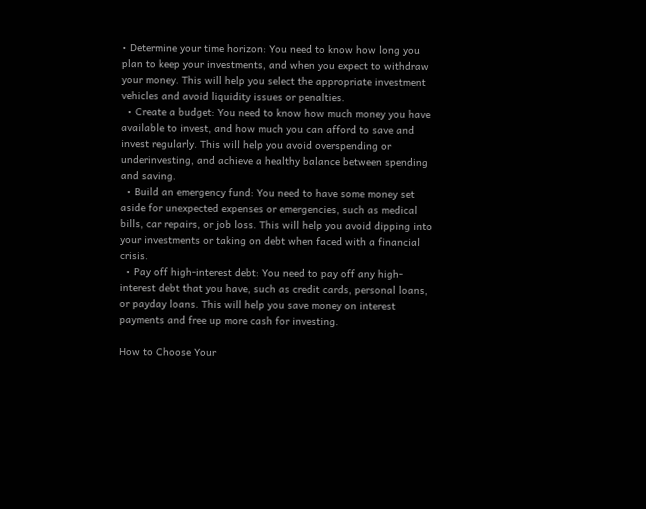• Determine your time horizon: You need to know how long you plan to keep your investments, and when you expect to withdraw your money. This will help you select the appropriate investment vehicles and avoid liquidity issues or penalties.
  • Create a budget: You need to know how much money you have available to invest, and how much you can afford to save and invest regularly. This will help you avoid overspending or underinvesting, and achieve a healthy balance between spending and saving.
  • Build an emergency fund: You need to have some money set aside for unexpected expenses or emergencies, such as medical bills, car repairs, or job loss. This will help you avoid dipping into your investments or taking on debt when faced with a financial crisis.
  • Pay off high-interest debt: You need to pay off any high-interest debt that you have, such as credit cards, personal loans, or payday loans. This will help you save money on interest payments and free up more cash for investing.

How to Choose Your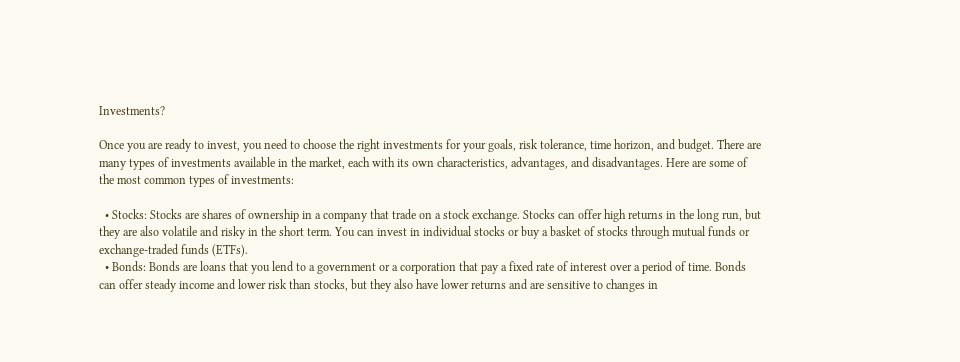Investments?

Once you are ready to invest, you need to choose the right investments for your goals, risk tolerance, time horizon, and budget. There are many types of investments available in the market, each with its own characteristics, advantages, and disadvantages. Here are some of the most common types of investments:

  • Stocks: Stocks are shares of ownership in a company that trade on a stock exchange. Stocks can offer high returns in the long run, but they are also volatile and risky in the short term. You can invest in individual stocks or buy a basket of stocks through mutual funds or exchange-traded funds (ETFs).
  • Bonds: Bonds are loans that you lend to a government or a corporation that pay a fixed rate of interest over a period of time. Bonds can offer steady income and lower risk than stocks, but they also have lower returns and are sensitive to changes in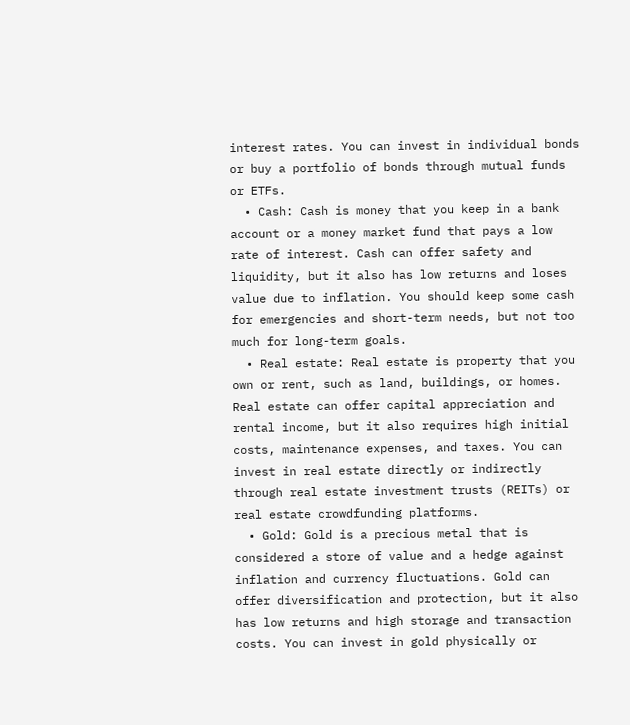interest rates. You can invest in individual bonds or buy a portfolio of bonds through mutual funds or ETFs.
  • Cash: Cash is money that you keep in a bank account or a money market fund that pays a low rate of interest. Cash can offer safety and liquidity, but it also has low returns and loses value due to inflation. You should keep some cash for emergencies and short-term needs, but not too much for long-term goals.
  • Real estate: Real estate is property that you own or rent, such as land, buildings, or homes. Real estate can offer capital appreciation and rental income, but it also requires high initial costs, maintenance expenses, and taxes. You can invest in real estate directly or indirectly through real estate investment trusts (REITs) or real estate crowdfunding platforms.
  • Gold: Gold is a precious metal that is considered a store of value and a hedge against inflation and currency fluctuations. Gold can offer diversification and protection, but it also has low returns and high storage and transaction costs. You can invest in gold physically or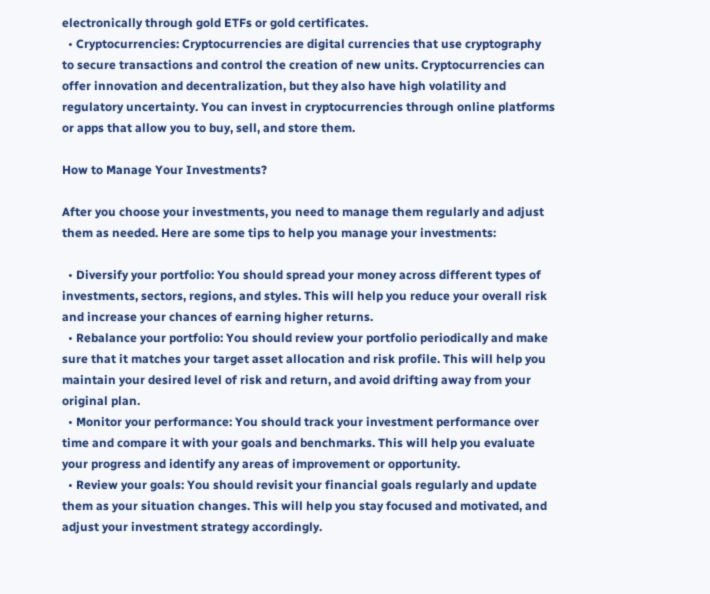electronically through gold ETFs or gold certificates.
  • Cryptocurrencies: Cryptocurrencies are digital currencies that use cryptography to secure transactions and control the creation of new units. Cryptocurrencies can offer innovation and decentralization, but they also have high volatility and regulatory uncertainty. You can invest in cryptocurrencies through online platforms or apps that allow you to buy, sell, and store them.

How to Manage Your Investments?

After you choose your investments, you need to manage them regularly and adjust them as needed. Here are some tips to help you manage your investments:

  • Diversify your portfolio: You should spread your money across different types of investments, sectors, regions, and styles. This will help you reduce your overall risk and increase your chances of earning higher returns.
  • Rebalance your portfolio: You should review your portfolio periodically and make sure that it matches your target asset allocation and risk profile. This will help you maintain your desired level of risk and return, and avoid drifting away from your original plan.
  • Monitor your performance: You should track your investment performance over time and compare it with your goals and benchmarks. This will help you evaluate your progress and identify any areas of improvement or opportunity.
  • Review your goals: You should revisit your financial goals regularly and update them as your situation changes. This will help you stay focused and motivated, and adjust your investment strategy accordingly.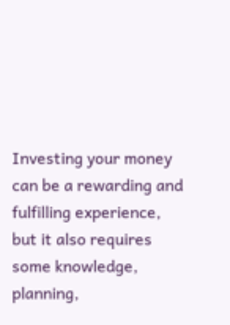Investing your money can be a rewarding and fulfilling experience, but it also requires some knowledge, planning,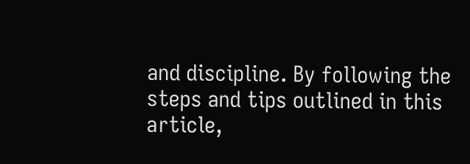and discipline. By following the steps and tips outlined in this article,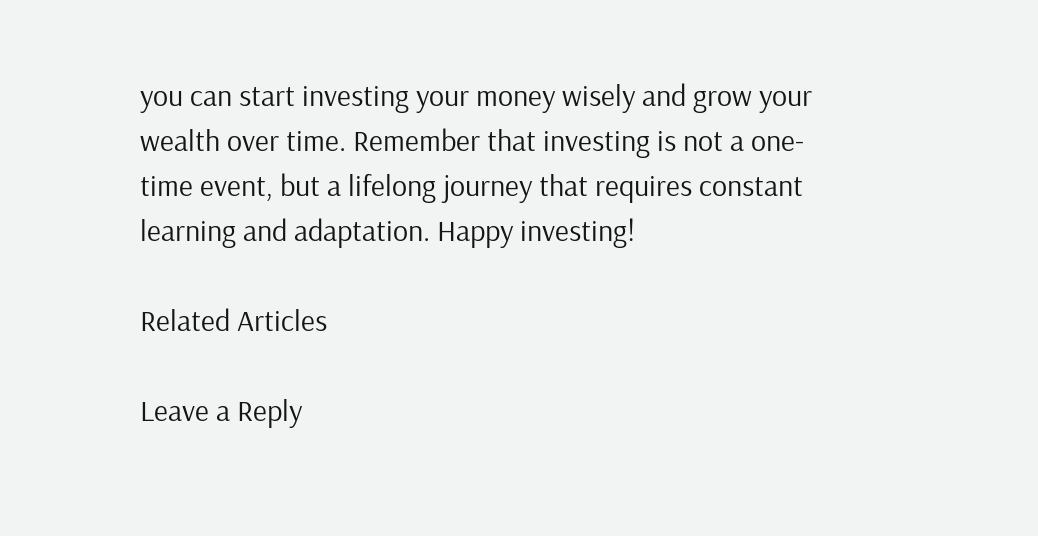you can start investing your money wisely and grow your wealth over time. Remember that investing is not a one-time event, but a lifelong journey that requires constant learning and adaptation. Happy investing!

Related Articles

Leave a Reply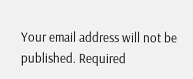Your email address will not be published. Required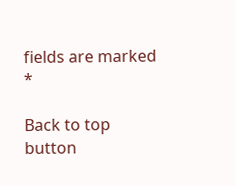fields are marked *

Back to top button